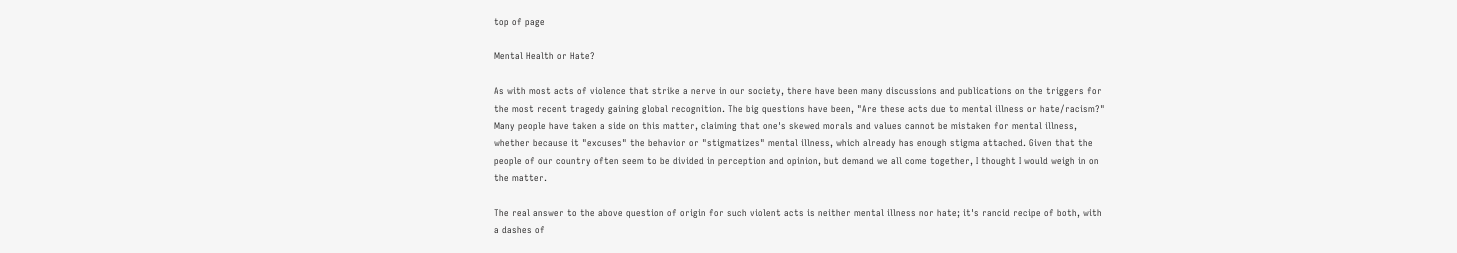top of page

Mental Health or Hate?

As with most acts of violence that strike a nerve in our society, there have been many discussions and publications on the triggers for the most recent tragedy gaining global recognition. The big questions have been, "Are these acts due to mental illness or hate/racism?" Many people have taken a side on this matter, claiming that one's skewed morals and values cannot be mistaken for mental illness, whether because it "excuses" the behavior or "stigmatizes" mental illness, which already has enough stigma attached. Given that the people of our country often seem to be divided in perception and opinion, but demand we all come together, I thought I would weigh in on the matter.

The real answer to the above question of origin for such violent acts is neither mental illness nor hate; it's rancid recipe of both, with a dashes of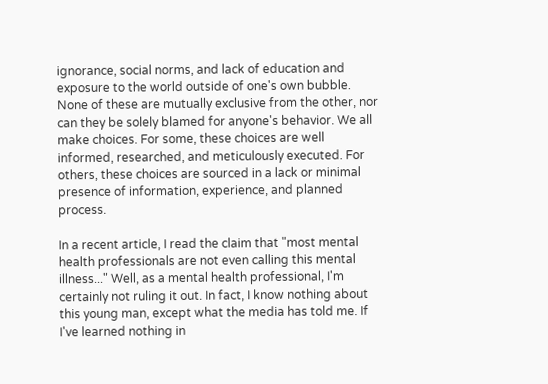ignorance, social norms, and lack of education and exposure to the world outside of one's own bubble. None of these are mutually exclusive from the other, nor can they be solely blamed for anyone's behavior. We all make choices. For some, these choices are well informed, researched, and meticulously executed. For others, these choices are sourced in a lack or minimal presence of information, experience, and planned process.

In a recent article, I read the claim that "most mental health professionals are not even calling this mental illness..." Well, as a mental health professional, I'm certainly not ruling it out. In fact, I know nothing about this young man, except what the media has told me. If I've learned nothing in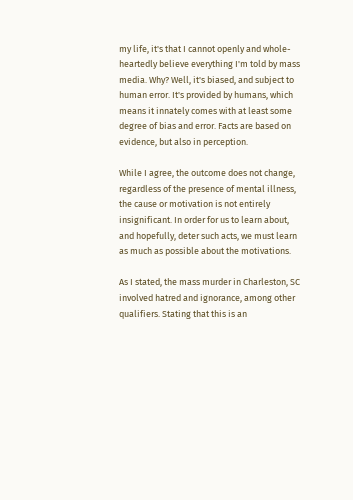my life, it's that I cannot openly and whole-heartedly believe everything I'm told by mass media. Why? Well, it's biased, and subject to human error. It's provided by humans, which means it innately comes with at least some degree of bias and error. Facts are based on evidence, but also in perception.

While I agree, the outcome does not change, regardless of the presence of mental illness, the cause or motivation is not entirely insignificant. In order for us to learn about, and hopefully, deter such acts, we must learn as much as possible about the motivations.

As I stated, the mass murder in Charleston, SC involved hatred and ignorance, among other qualifiers. Stating that this is an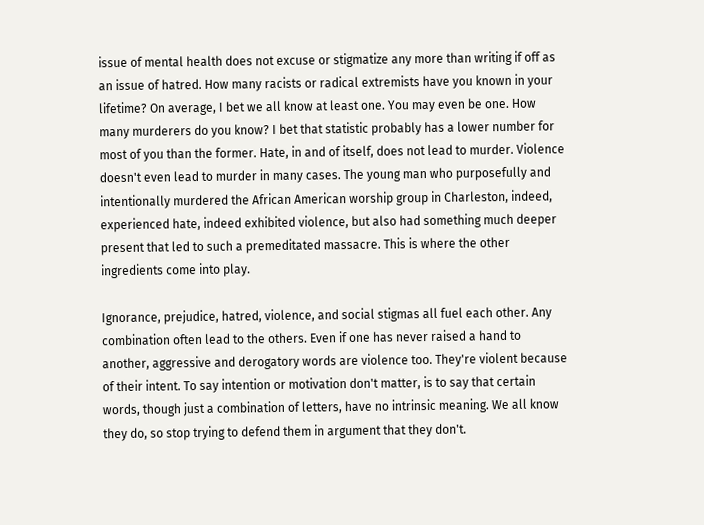issue of mental health does not excuse or stigmatize any more than writing if off as an issue of hatred. How many racists or radical extremists have you known in your lifetime? On average, I bet we all know at least one. You may even be one. How many murderers do you know? I bet that statistic probably has a lower number for most of you than the former. Hate, in and of itself, does not lead to murder. Violence doesn't even lead to murder in many cases. The young man who purposefully and intentionally murdered the African American worship group in Charleston, indeed, experienced hate, indeed exhibited violence, but also had something much deeper present that led to such a premeditated massacre. This is where the other ingredients come into play.

Ignorance, prejudice, hatred, violence, and social stigmas all fuel each other. Any combination often lead to the others. Even if one has never raised a hand to another, aggressive and derogatory words are violence too. They're violent because of their intent. To say intention or motivation don't matter, is to say that certain words, though just a combination of letters, have no intrinsic meaning. We all know they do, so stop trying to defend them in argument that they don't.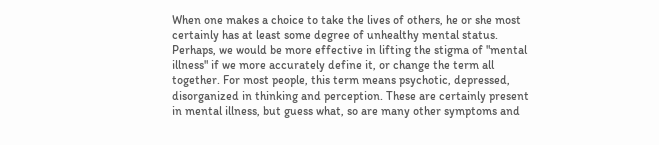When one makes a choice to take the lives of others, he or she most certainly has at least some degree of unhealthy mental status. Perhaps, we would be more effective in lifting the stigma of "mental illness" if we more accurately define it, or change the term all together. For most people, this term means psychotic, depressed, disorganized in thinking and perception. These are certainly present in mental illness, but guess what, so are many other symptoms and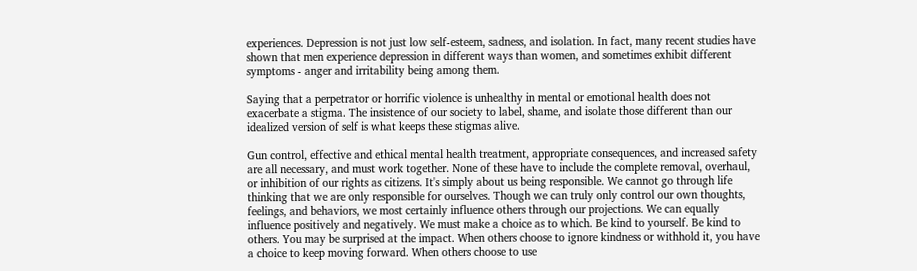experiences. Depression is not just low self-esteem, sadness, and isolation. In fact, many recent studies have shown that men experience depression in different ways than women, and sometimes exhibit different symptoms - anger and irritability being among them.

Saying that a perpetrator or horrific violence is unhealthy in mental or emotional health does not exacerbate a stigma. The insistence of our society to label, shame, and isolate those different than our idealized version of self is what keeps these stigmas alive.

Gun control, effective and ethical mental health treatment, appropriate consequences, and increased safety are all necessary, and must work together. None of these have to include the complete removal, overhaul, or inhibition of our rights as citizens. It's simply about us being responsible. We cannot go through life thinking that we are only responsible for ourselves. Though we can truly only control our own thoughts, feelings, and behaviors, we most certainly influence others through our projections. We can equally influence positively and negatively. We must make a choice as to which. Be kind to yourself. Be kind to others. You may be surprised at the impact. When others choose to ignore kindness or withhold it, you have a choice to keep moving forward. When others choose to use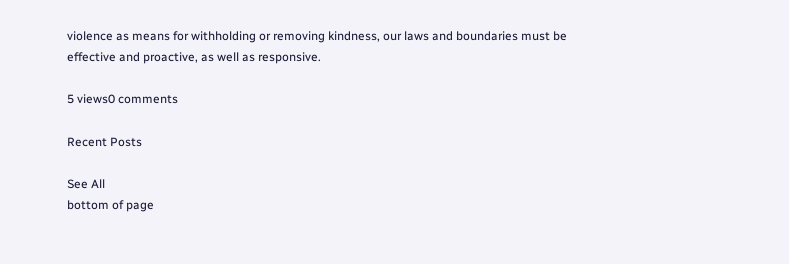violence as means for withholding or removing kindness, our laws and boundaries must be effective and proactive, as well as responsive.

5 views0 comments

Recent Posts

See All
bottom of page